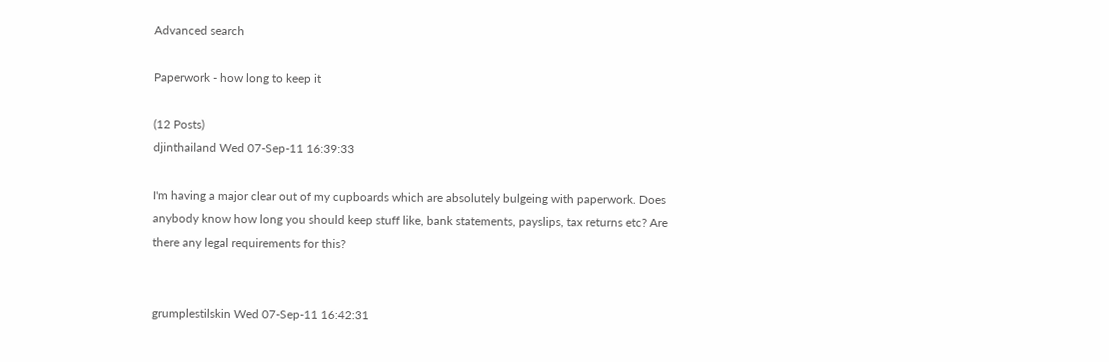Advanced search

Paperwork - how long to keep it

(12 Posts)
djinthailand Wed 07-Sep-11 16:39:33

I'm having a major clear out of my cupboards which are absolutely bulgeing with paperwork. Does anybody know how long you should keep stuff like, bank statements, payslips, tax returns etc? Are there any legal requirements for this?


grumplestilskin Wed 07-Sep-11 16:42:31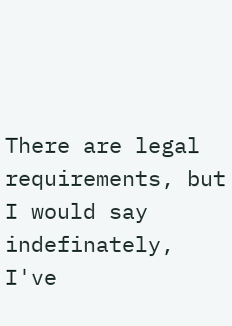There are legal requirements, but I would say indefinately, I've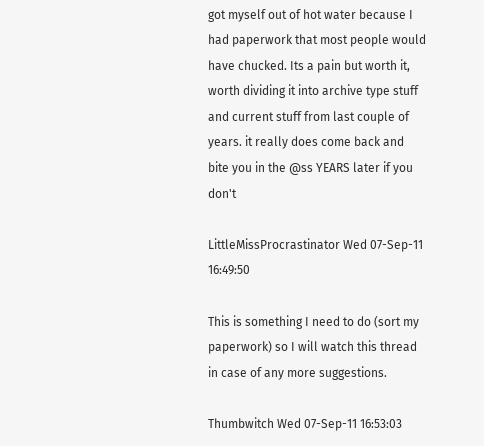got myself out of hot water because I had paperwork that most people would have chucked. Its a pain but worth it, worth dividing it into archive type stuff and current stuff from last couple of years. it really does come back and bite you in the @ss YEARS later if you don't

LittleMissProcrastinator Wed 07-Sep-11 16:49:50

This is something I need to do (sort my paperwork) so I will watch this thread in case of any more suggestions.

Thumbwitch Wed 07-Sep-11 16:53:03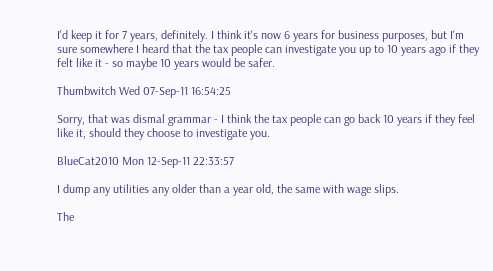I'd keep it for 7 years, definitely. I think it's now 6 years for business purposes, but I'm sure somewhere I heard that the tax people can investigate you up to 10 years ago if they felt like it - so maybe 10 years would be safer.

Thumbwitch Wed 07-Sep-11 16:54:25

Sorry, that was dismal grammar - I think the tax people can go back 10 years if they feel like it, should they choose to investigate you.

BlueCat2010 Mon 12-Sep-11 22:33:57

I dump any utilities any older than a year old, the same with wage slips.

The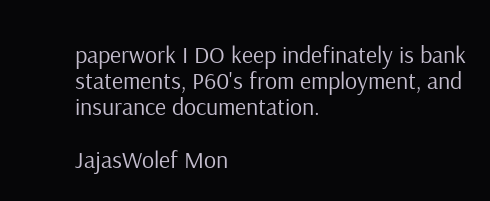paperwork I DO keep indefinately is bank statements, P60's from employment, and insurance documentation.

JajasWolef Mon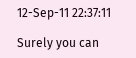12-Sep-11 22:37:11

Surely you can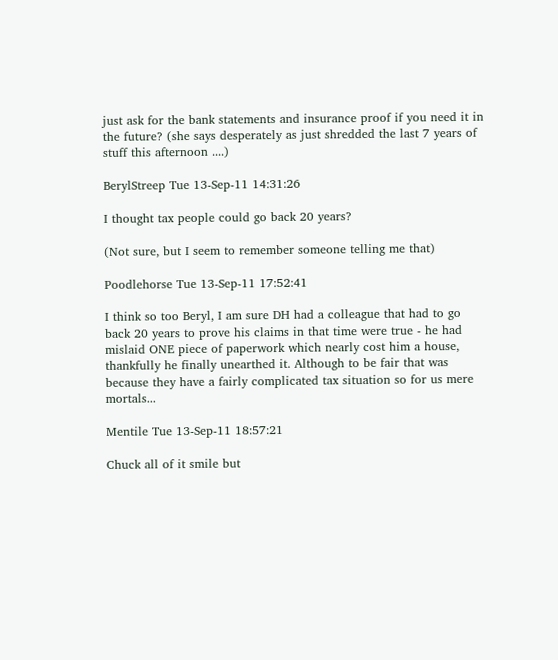just ask for the bank statements and insurance proof if you need it in the future? (she says desperately as just shredded the last 7 years of stuff this afternoon ....)

BerylStreep Tue 13-Sep-11 14:31:26

I thought tax people could go back 20 years?

(Not sure, but I seem to remember someone telling me that)

Poodlehorse Tue 13-Sep-11 17:52:41

I think so too Beryl, I am sure DH had a colleague that had to go back 20 years to prove his claims in that time were true - he had mislaid ONE piece of paperwork which nearly cost him a house, thankfully he finally unearthed it. Although to be fair that was because they have a fairly complicated tax situation so for us mere mortals...

Mentile Tue 13-Sep-11 18:57:21

Chuck all of it smile but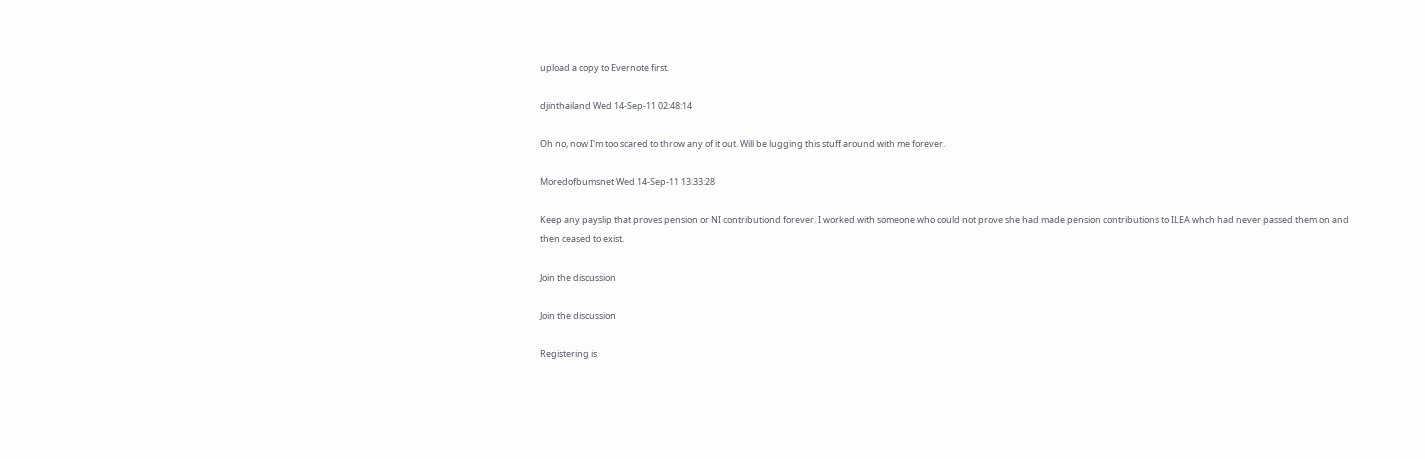upload a copy to Evernote first.

djinthailand Wed 14-Sep-11 02:48:14

Oh no, now I'm too scared to throw any of it out. Will be lugging this stuff around with me forever.

Moredofbumsnet Wed 14-Sep-11 13:33:28

Keep any payslip that proves pension or NI contributiond forever. I worked with someone who could not prove she had made pension contributions to ILEA whch had never passed them on and then ceased to exist.

Join the discussion

Join the discussion

Registering is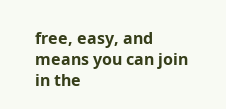free, easy, and means you can join in the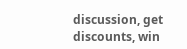discussion, get discounts, win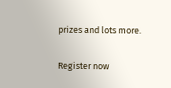prizes and lots more.

Register now